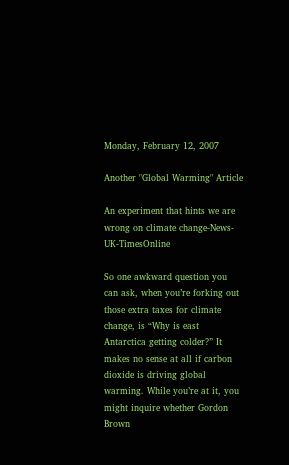Monday, February 12, 2007

Another "Global Warming" Article

An experiment that hints we are wrong on climate change-News-UK-TimesOnline

So one awkward question you can ask, when you’re forking out those extra taxes for climate change, is “Why is east Antarctica getting colder?” It makes no sense at all if carbon dioxide is driving global warming. While you’re at it, you might inquire whether Gordon Brown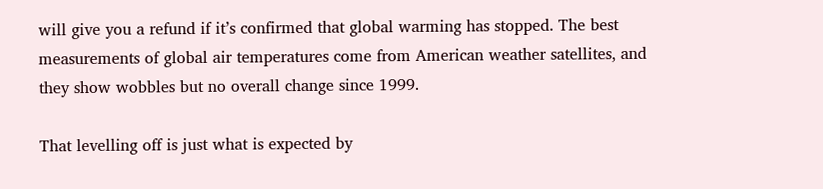will give you a refund if it’s confirmed that global warming has stopped. The best measurements of global air temperatures come from American weather satellites, and they show wobbles but no overall change since 1999.

That levelling off is just what is expected by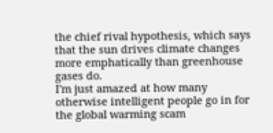the chief rival hypothesis, which says that the sun drives climate changes more emphatically than greenhouse gases do.
I'm just amazed at how many otherwise intelligent people go in for the global warming scam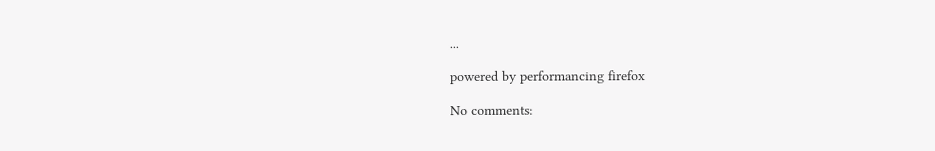...

powered by performancing firefox

No comments: